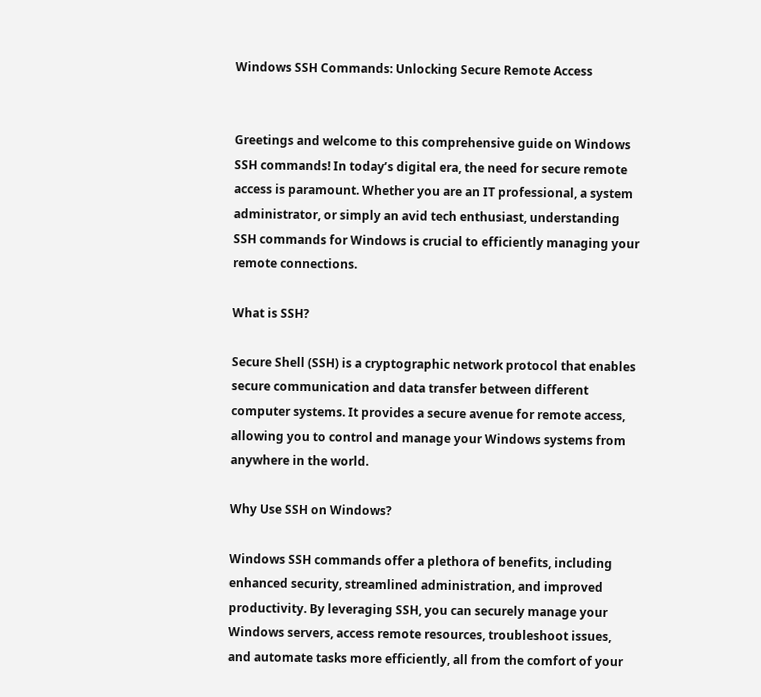Windows SSH Commands: Unlocking Secure Remote Access


Greetings and welcome to this comprehensive guide on Windows SSH commands! In today’s digital era, the need for secure remote access is paramount. Whether you are an IT professional, a system administrator, or simply an avid tech enthusiast, understanding SSH commands for Windows is crucial to efficiently managing your remote connections.

What is SSH?

Secure Shell (SSH) is a cryptographic network protocol that enables secure communication and data transfer between different computer systems. It provides a secure avenue for remote access, allowing you to control and manage your Windows systems from anywhere in the world.

Why Use SSH on Windows?

Windows SSH commands offer a plethora of benefits, including enhanced security, streamlined administration, and improved productivity. By leveraging SSH, you can securely manage your Windows servers, access remote resources, troubleshoot issues, and automate tasks more efficiently, all from the comfort of your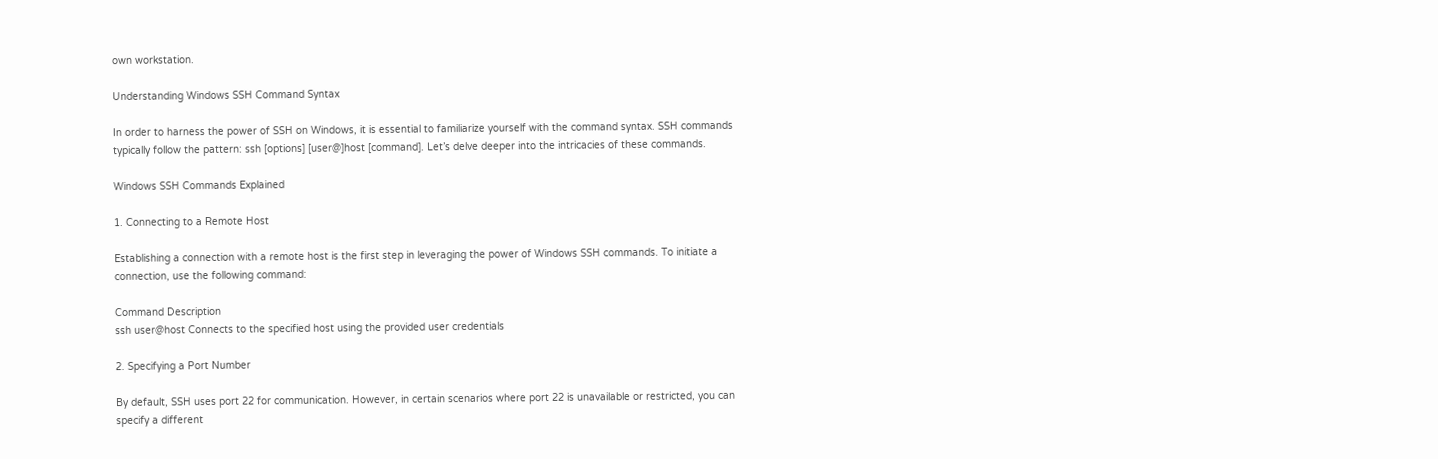own workstation.

Understanding Windows SSH Command Syntax

In order to harness the power of SSH on Windows, it is essential to familiarize yourself with the command syntax. SSH commands typically follow the pattern: ssh [options] [user@]host [command]. Let’s delve deeper into the intricacies of these commands.

Windows SSH Commands Explained

1. Connecting to a Remote Host

Establishing a connection with a remote host is the first step in leveraging the power of Windows SSH commands. To initiate a connection, use the following command:

Command Description
ssh user@host Connects to the specified host using the provided user credentials

2. Specifying a Port Number

By default, SSH uses port 22 for communication. However, in certain scenarios where port 22 is unavailable or restricted, you can specify a different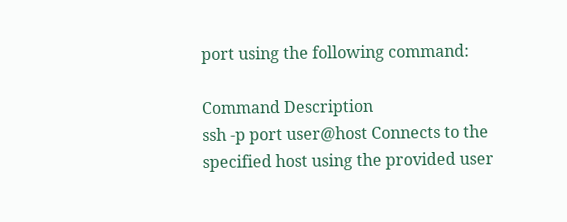port using the following command:

Command Description
ssh -p port user@host Connects to the specified host using the provided user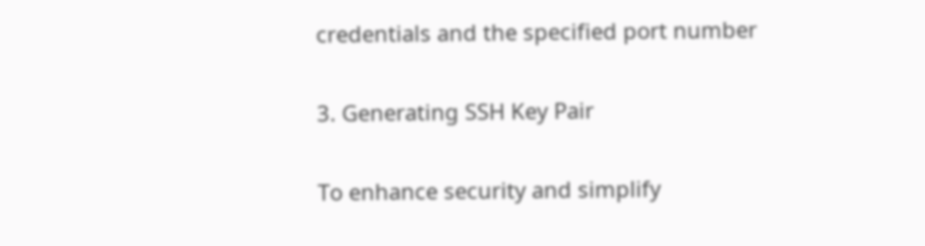credentials and the specified port number

3. Generating SSH Key Pair

To enhance security and simplify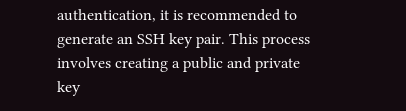authentication, it is recommended to generate an SSH key pair. This process involves creating a public and private key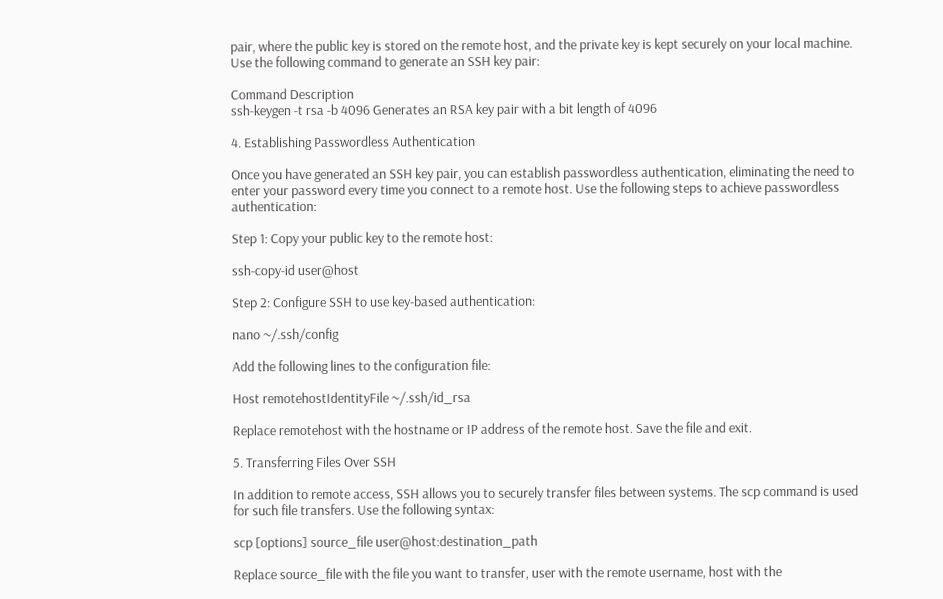pair, where the public key is stored on the remote host, and the private key is kept securely on your local machine. Use the following command to generate an SSH key pair:

Command Description
ssh-keygen -t rsa -b 4096 Generates an RSA key pair with a bit length of 4096

4. Establishing Passwordless Authentication

Once you have generated an SSH key pair, you can establish passwordless authentication, eliminating the need to enter your password every time you connect to a remote host. Use the following steps to achieve passwordless authentication:

Step 1: Copy your public key to the remote host:

ssh-copy-id user@host

Step 2: Configure SSH to use key-based authentication:

nano ~/.ssh/config

Add the following lines to the configuration file:

Host remotehostIdentityFile ~/.ssh/id_rsa

Replace remotehost with the hostname or IP address of the remote host. Save the file and exit.

5. Transferring Files Over SSH

In addition to remote access, SSH allows you to securely transfer files between systems. The scp command is used for such file transfers. Use the following syntax:

scp [options] source_file user@host:destination_path

Replace source_file with the file you want to transfer, user with the remote username, host with the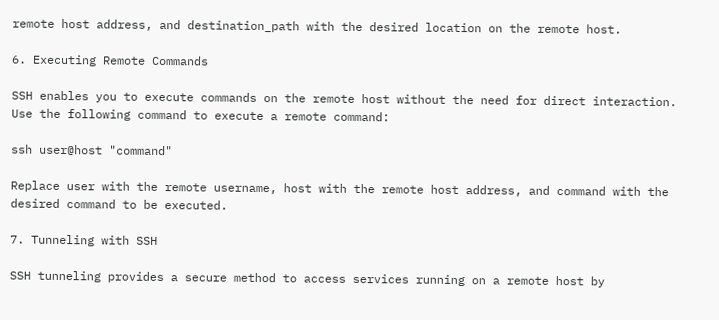remote host address, and destination_path with the desired location on the remote host.

6. Executing Remote Commands

SSH enables you to execute commands on the remote host without the need for direct interaction. Use the following command to execute a remote command:

ssh user@host "command"

Replace user with the remote username, host with the remote host address, and command with the desired command to be executed.

7. Tunneling with SSH

SSH tunneling provides a secure method to access services running on a remote host by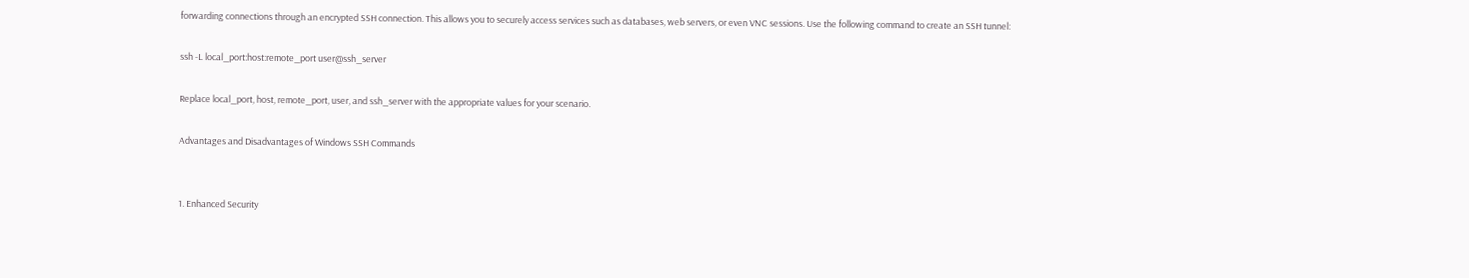forwarding connections through an encrypted SSH connection. This allows you to securely access services such as databases, web servers, or even VNC sessions. Use the following command to create an SSH tunnel:

ssh -L local_port:host:remote_port user@ssh_server

Replace local_port, host, remote_port, user, and ssh_server with the appropriate values for your scenario.

Advantages and Disadvantages of Windows SSH Commands


1. Enhanced Security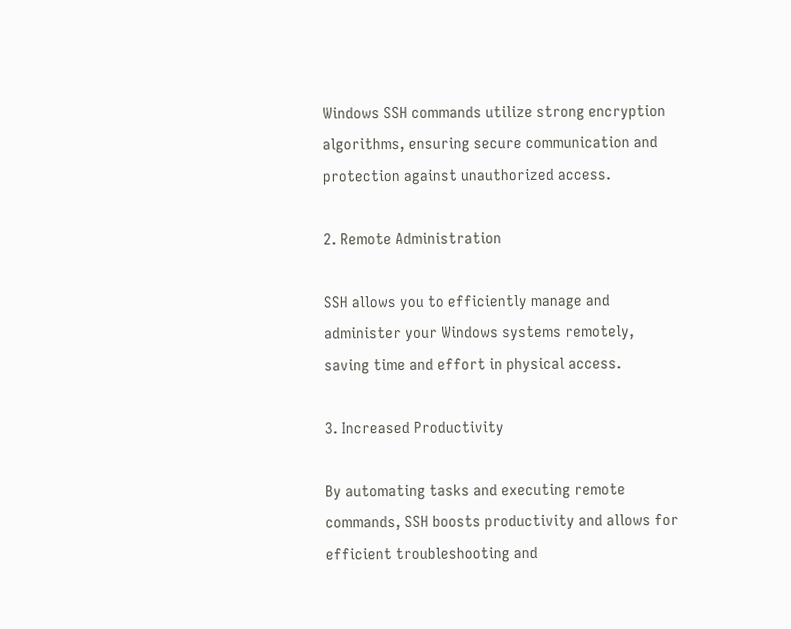Windows SSH commands utilize strong encryption algorithms, ensuring secure communication and protection against unauthorized access.

2. Remote Administration

SSH allows you to efficiently manage and administer your Windows systems remotely, saving time and effort in physical access.

3. Increased Productivity

By automating tasks and executing remote commands, SSH boosts productivity and allows for efficient troubleshooting and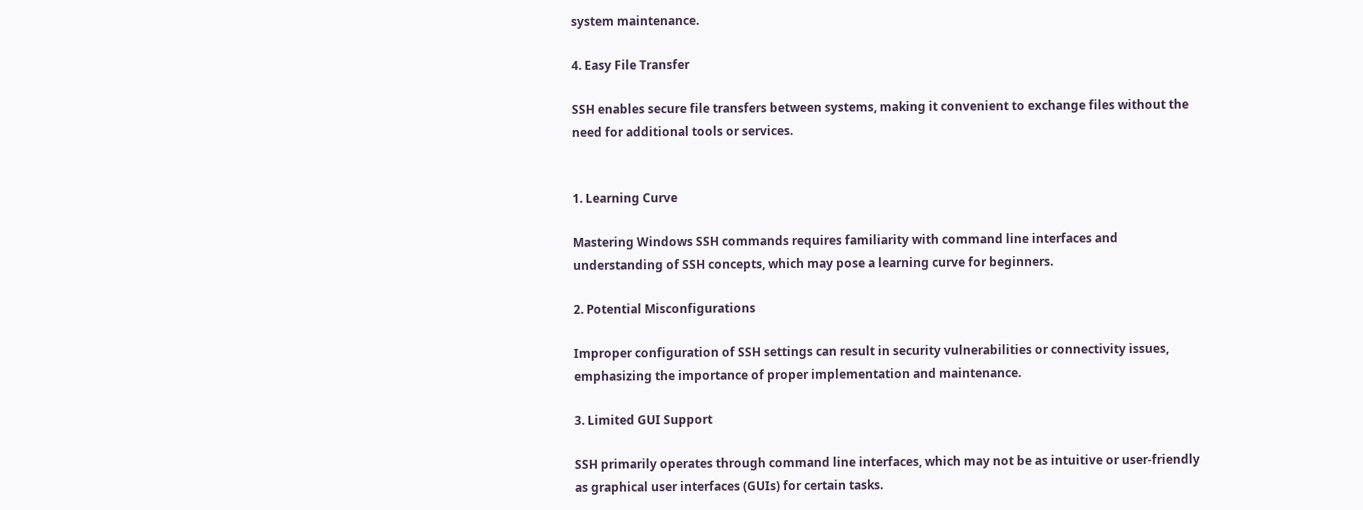system maintenance.

4. Easy File Transfer

SSH enables secure file transfers between systems, making it convenient to exchange files without the need for additional tools or services.


1. Learning Curve

Mastering Windows SSH commands requires familiarity with command line interfaces and understanding of SSH concepts, which may pose a learning curve for beginners.

2. Potential Misconfigurations

Improper configuration of SSH settings can result in security vulnerabilities or connectivity issues, emphasizing the importance of proper implementation and maintenance.

3. Limited GUI Support

SSH primarily operates through command line interfaces, which may not be as intuitive or user-friendly as graphical user interfaces (GUIs) for certain tasks.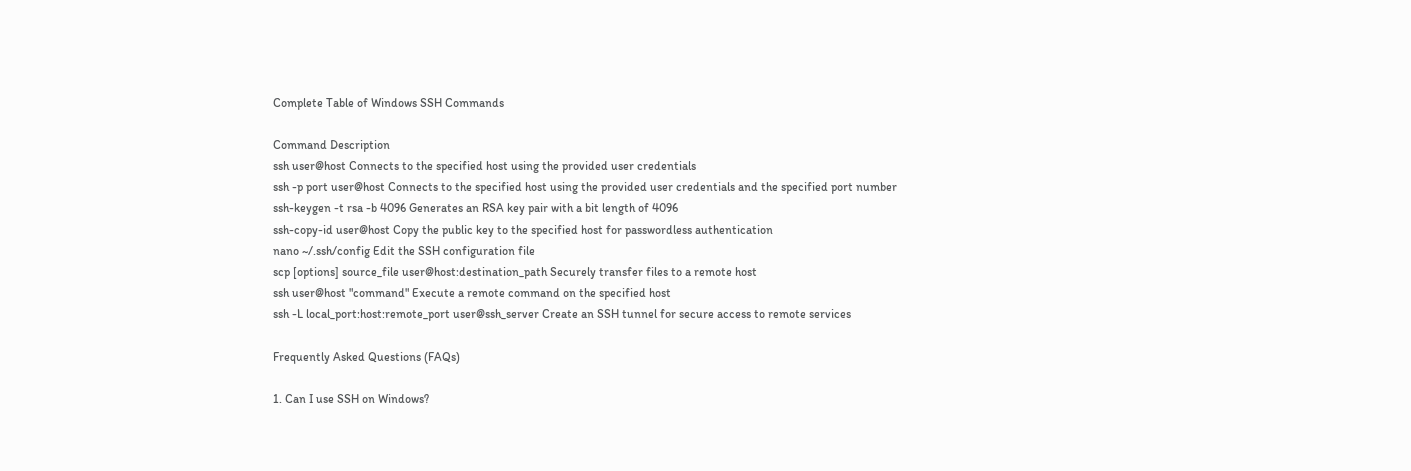Complete Table of Windows SSH Commands

Command Description
ssh user@host Connects to the specified host using the provided user credentials
ssh -p port user@host Connects to the specified host using the provided user credentials and the specified port number
ssh-keygen -t rsa -b 4096 Generates an RSA key pair with a bit length of 4096
ssh-copy-id user@host Copy the public key to the specified host for passwordless authentication
nano ~/.ssh/config Edit the SSH configuration file
scp [options] source_file user@host:destination_path Securely transfer files to a remote host
ssh user@host "command" Execute a remote command on the specified host
ssh -L local_port:host:remote_port user@ssh_server Create an SSH tunnel for secure access to remote services

Frequently Asked Questions (FAQs)

1. Can I use SSH on Windows?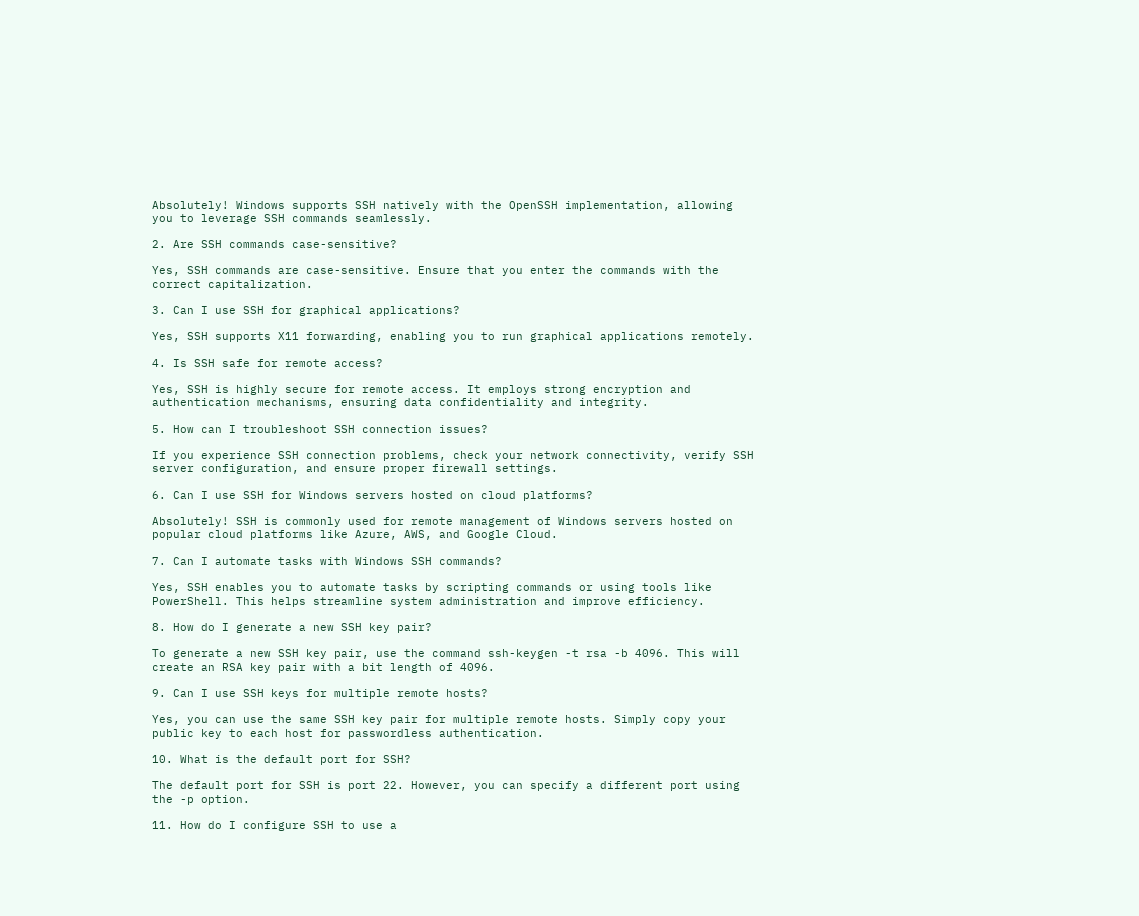Absolutely! Windows supports SSH natively with the OpenSSH implementation, allowing you to leverage SSH commands seamlessly.

2. Are SSH commands case-sensitive?

Yes, SSH commands are case-sensitive. Ensure that you enter the commands with the correct capitalization.

3. Can I use SSH for graphical applications?

Yes, SSH supports X11 forwarding, enabling you to run graphical applications remotely.

4. Is SSH safe for remote access?

Yes, SSH is highly secure for remote access. It employs strong encryption and authentication mechanisms, ensuring data confidentiality and integrity.

5. How can I troubleshoot SSH connection issues?

If you experience SSH connection problems, check your network connectivity, verify SSH server configuration, and ensure proper firewall settings.

6. Can I use SSH for Windows servers hosted on cloud platforms?

Absolutely! SSH is commonly used for remote management of Windows servers hosted on popular cloud platforms like Azure, AWS, and Google Cloud.

7. Can I automate tasks with Windows SSH commands?

Yes, SSH enables you to automate tasks by scripting commands or using tools like PowerShell. This helps streamline system administration and improve efficiency.

8. How do I generate a new SSH key pair?

To generate a new SSH key pair, use the command ssh-keygen -t rsa -b 4096. This will create an RSA key pair with a bit length of 4096.

9. Can I use SSH keys for multiple remote hosts?

Yes, you can use the same SSH key pair for multiple remote hosts. Simply copy your public key to each host for passwordless authentication.

10. What is the default port for SSH?

The default port for SSH is port 22. However, you can specify a different port using the -p option.

11. How do I configure SSH to use a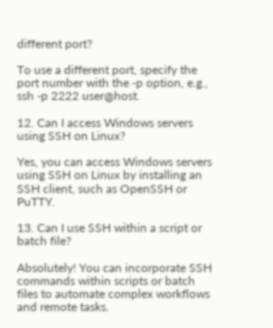different port?

To use a different port, specify the port number with the -p option, e.g., ssh -p 2222 user@host.

12. Can I access Windows servers using SSH on Linux?

Yes, you can access Windows servers using SSH on Linux by installing an SSH client, such as OpenSSH or PuTTY.

13. Can I use SSH within a script or batch file?

Absolutely! You can incorporate SSH commands within scripts or batch files to automate complex workflows and remote tasks.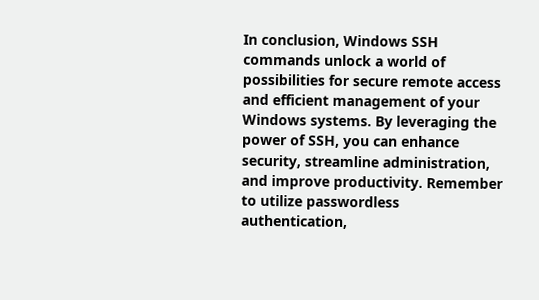In conclusion, Windows SSH commands unlock a world of possibilities for secure remote access and efficient management of your Windows systems. By leveraging the power of SSH, you can enhance security, streamline administration, and improve productivity. Remember to utilize passwordless authentication,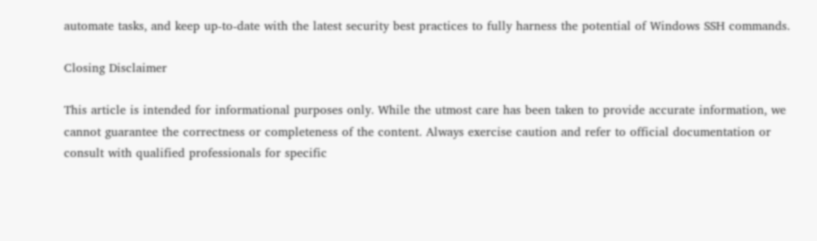automate tasks, and keep up-to-date with the latest security best practices to fully harness the potential of Windows SSH commands.

Closing Disclaimer

This article is intended for informational purposes only. While the utmost care has been taken to provide accurate information, we cannot guarantee the correctness or completeness of the content. Always exercise caution and refer to official documentation or consult with qualified professionals for specific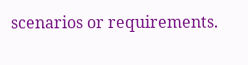scenarios or requirements.